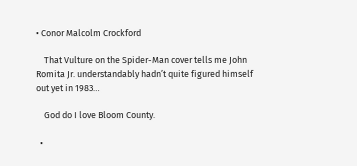• Conor Malcolm Crockford

    That Vulture on the Spider-Man cover tells me John Romita Jr. understandably hadn’t quite figured himself out yet in 1983…

    God do I love Bloom County.

  •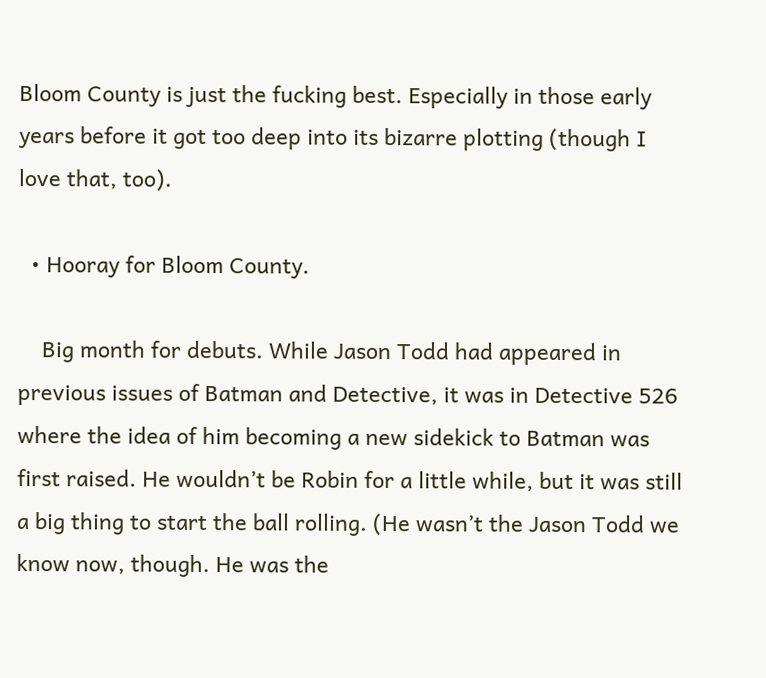Bloom County is just the fucking best. Especially in those early years before it got too deep into its bizarre plotting (though I love that, too).

  • Hooray for Bloom County.

    Big month for debuts. While Jason Todd had appeared in previous issues of Batman and Detective, it was in Detective 526 where the idea of him becoming a new sidekick to Batman was first raised. He wouldn’t be Robin for a little while, but it was still a big thing to start the ball rolling. (He wasn’t the Jason Todd we know now, though. He was the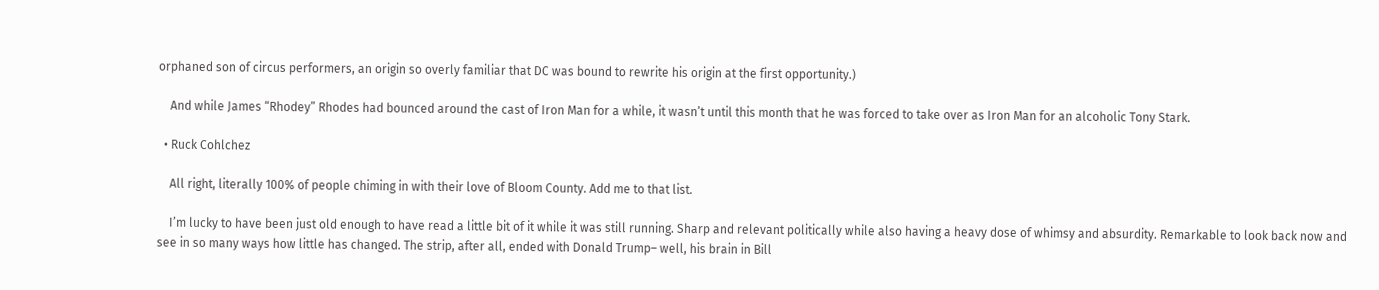orphaned son of circus performers, an origin so overly familiar that DC was bound to rewrite his origin at the first opportunity.)

    And while James “Rhodey” Rhodes had bounced around the cast of Iron Man for a while, it wasn’t until this month that he was forced to take over as Iron Man for an alcoholic Tony Stark.

  • Ruck Cohlchez

    All right, literally 100% of people chiming in with their love of Bloom County. Add me to that list.

    I’m lucky to have been just old enough to have read a little bit of it while it was still running. Sharp and relevant politically while also having a heavy dose of whimsy and absurdity. Remarkable to look back now and see in so many ways how little has changed. The strip, after all, ended with Donald Trump– well, his brain in Bill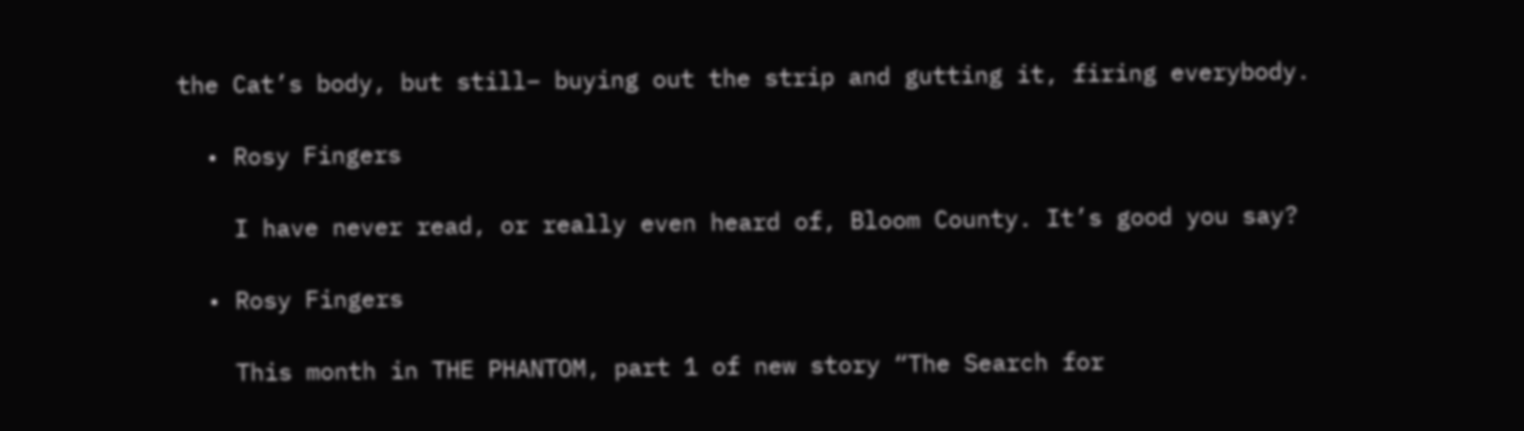the Cat’s body, but still– buying out the strip and gutting it, firing everybody.

  • Rosy Fingers

    I have never read, or really even heard of, Bloom County. It’s good you say?

  • Rosy Fingers

    This month in THE PHANTOM, part 1 of new story “The Search for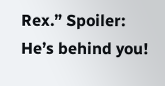Rex.” Spoiler: He’s behind you!